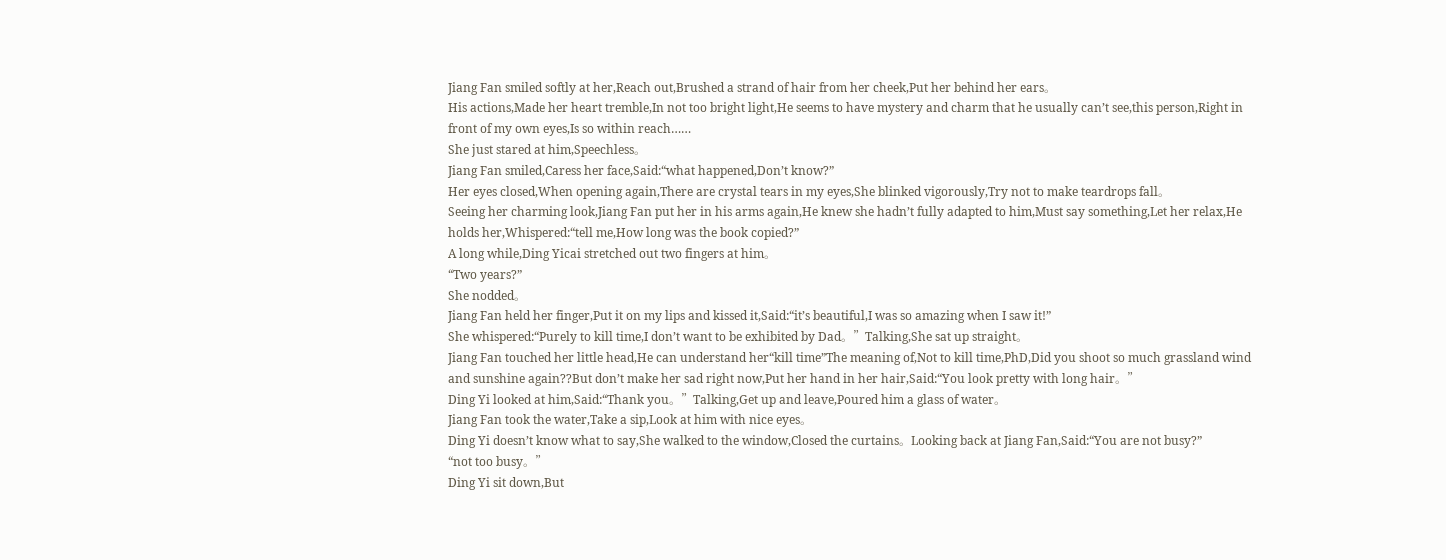Jiang Fan smiled softly at her,Reach out,Brushed a strand of hair from her cheek,Put her behind her ears。
His actions,Made her heart tremble,In not too bright light,He seems to have mystery and charm that he usually can’t see,this person,Right in front of my own eyes,Is so within reach……
She just stared at him,Speechless。
Jiang Fan smiled,Caress her face,Said:“what happened,Don’t know?”
Her eyes closed,When opening again,There are crystal tears in my eyes,She blinked vigorously,Try not to make teardrops fall。
Seeing her charming look,Jiang Fan put her in his arms again,He knew she hadn’t fully adapted to him,Must say something,Let her relax,He holds her,Whispered:“tell me,How long was the book copied?”
A long while,Ding Yicai stretched out two fingers at him。
“Two years?”
She nodded。
Jiang Fan held her finger,Put it on my lips and kissed it,Said:“it’s beautiful,I was so amazing when I saw it!”
She whispered:“Purely to kill time,I don’t want to be exhibited by Dad。”Talking,She sat up straight。
Jiang Fan touched her little head,He can understand her“kill time”The meaning of,Not to kill time,PhD,Did you shoot so much grassland wind and sunshine again??But don’t make her sad right now,Put her hand in her hair,Said:“You look pretty with long hair。”
Ding Yi looked at him,Said:“Thank you。”Talking,Get up and leave,Poured him a glass of water。
Jiang Fan took the water,Take a sip,Look at him with nice eyes。
Ding Yi doesn’t know what to say,She walked to the window,Closed the curtains。Looking back at Jiang Fan,Said:“You are not busy?”
“not too busy。”
Ding Yi sit down,But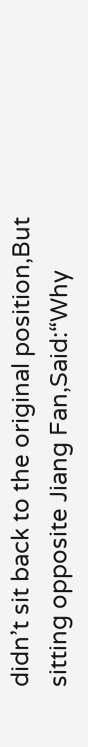didn’t sit back to the original position,But sitting opposite Jiang Fan,Said:“Why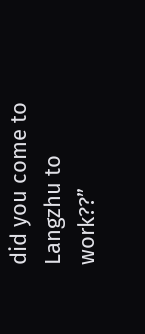did you come to Langzhu to work??”